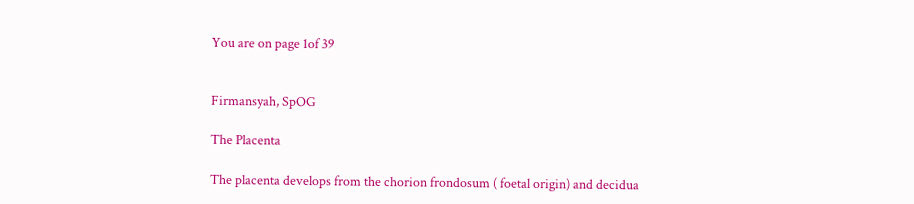You are on page 1of 39


Firmansyah, SpOG

The Placenta

The placenta develops from the chorion frondosum ( foetal origin) and decidua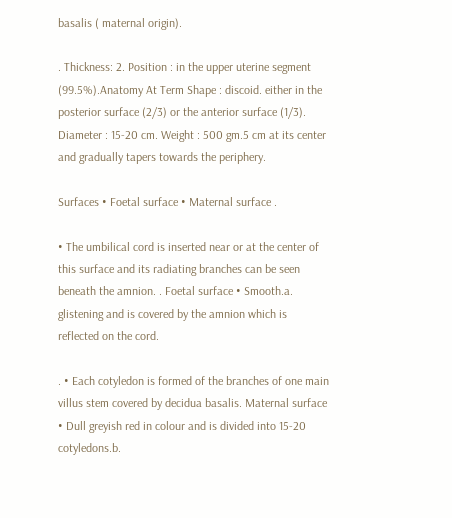basalis ( maternal origin).

. Thickness: 2. Position : in the upper uterine segment (99.5%).Anatomy At Term Shape : discoid. either in the posterior surface (2/3) or the anterior surface (1/3). Diameter : 15-20 cm. Weight : 500 gm.5 cm at its center and gradually tapers towards the periphery.

Surfaces • Foetal surface • Maternal surface .

• The umbilical cord is inserted near or at the center of this surface and its radiating branches can be seen beneath the amnion. . Foetal surface • Smooth.a. glistening and is covered by the amnion which is reflected on the cord.

. • Each cotyledon is formed of the branches of one main villus stem covered by decidua basalis. Maternal surface • Dull greyish red in colour and is divided into 15-20 cotyledons.b.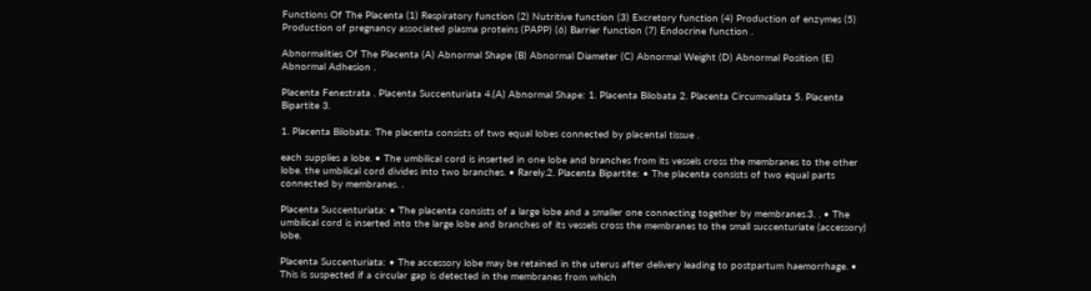Functions Of The Placenta (1) Respiratory function (2) Nutritive function (3) Excretory function (4) Production of enzymes (5) Production of pregnancy associated plasma proteins (PAPP) (6) Barrier function (7) Endocrine function .

Abnormalities Of The Placenta (A) Abnormal Shape (B) Abnormal Diameter (C) Abnormal Weight (D) Abnormal Position (E) Abnormal Adhesion .

Placenta Fenestrata . Placenta Succenturiata 4.(A) Abnormal Shape: 1. Placenta Bilobata 2. Placenta Circumvallata 5. Placenta Bipartite 3.

1. Placenta Bilobata: The placenta consists of two equal lobes connected by placental tissue .

each supplies a lobe. • The umbilical cord is inserted in one lobe and branches from its vessels cross the membranes to the other lobe. the umbilical cord divides into two branches. • Rarely.2. Placenta Bipartite: • The placenta consists of two equal parts connected by membranes. .

Placenta Succenturiata: • The placenta consists of a large lobe and a smaller one connecting together by membranes.3. . • The umbilical cord is inserted into the large lobe and branches of its vessels cross the membranes to the small succenturiate (accessory) lobe.

Placenta Succenturiata: • The accessory lobe may be retained in the uterus after delivery leading to postpartum haemorrhage. • This is suspected if a circular gap is detected in the membranes from which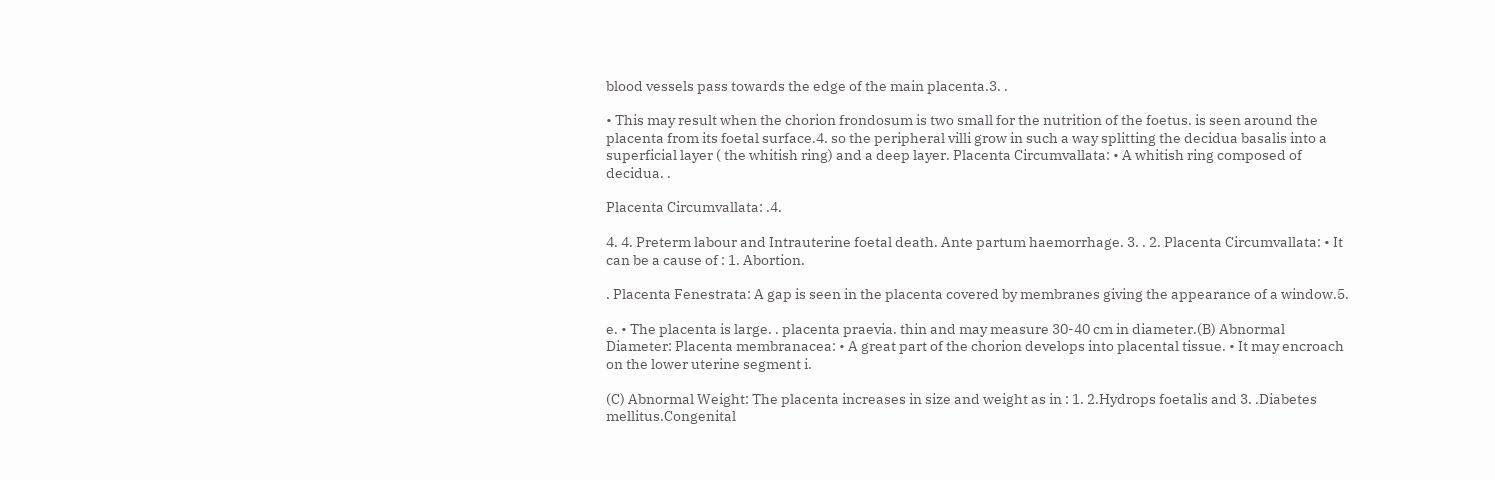blood vessels pass towards the edge of the main placenta.3. .

• This may result when the chorion frondosum is two small for the nutrition of the foetus. is seen around the placenta from its foetal surface.4. so the peripheral villi grow in such a way splitting the decidua basalis into a superficial layer ( the whitish ring) and a deep layer. Placenta Circumvallata: • A whitish ring composed of decidua. .

Placenta Circumvallata: .4.

4. 4. Preterm labour and Intrauterine foetal death. Ante partum haemorrhage. 3. . 2. Placenta Circumvallata: • It can be a cause of : 1. Abortion.

. Placenta Fenestrata: A gap is seen in the placenta covered by membranes giving the appearance of a window.5.

e. • The placenta is large. . placenta praevia. thin and may measure 30-40 cm in diameter.(B) Abnormal Diameter: Placenta membranacea: • A great part of the chorion develops into placental tissue. • It may encroach on the lower uterine segment i.

(C) Abnormal Weight: The placenta increases in size and weight as in : 1. 2.Hydrops foetalis and 3. .Diabetes mellitus.Congenital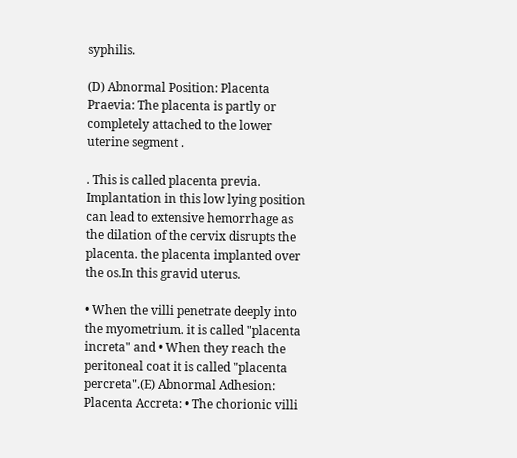syphilis.

(D) Abnormal Position: Placenta Praevia: The placenta is partly or completely attached to the lower uterine segment .

. This is called placenta previa. Implantation in this low lying position can lead to extensive hemorrhage as the dilation of the cervix disrupts the placenta. the placenta implanted over the os.In this gravid uterus.

• When the villi penetrate deeply into the myometrium. it is called "placenta increta" and • When they reach the peritoneal coat it is called "placenta percreta".(E) Abnormal Adhesion: Placenta Accreta: • The chorionic villi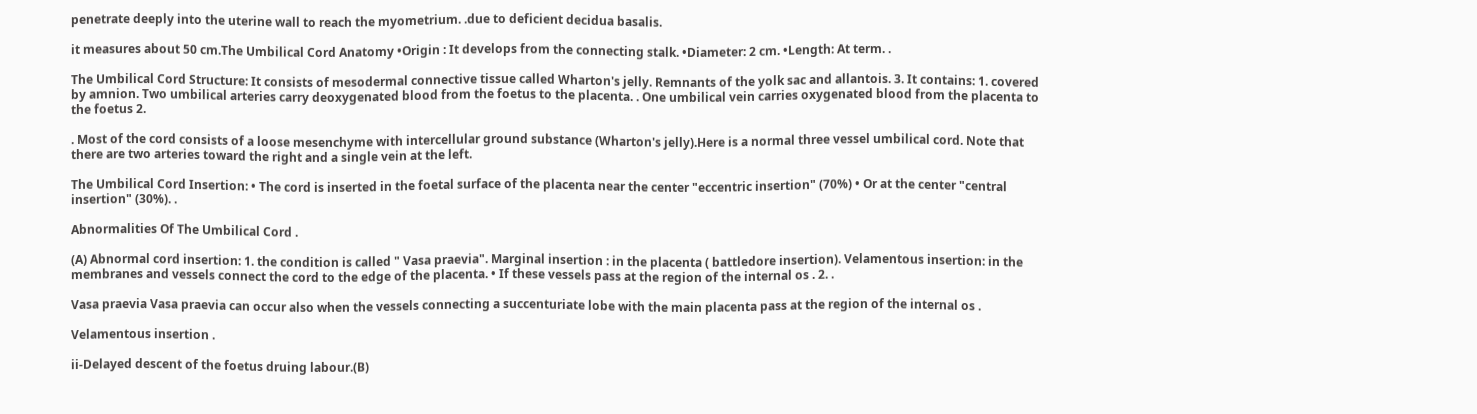penetrate deeply into the uterine wall to reach the myometrium. .due to deficient decidua basalis.

it measures about 50 cm.The Umbilical Cord Anatomy •Origin : It develops from the connecting stalk. •Diameter: 2 cm. •Length: At term. .

The Umbilical Cord Structure: It consists of mesodermal connective tissue called Wharton's jelly. Remnants of the yolk sac and allantois. 3. It contains: 1. covered by amnion. Two umbilical arteries carry deoxygenated blood from the foetus to the placenta. . One umbilical vein carries oxygenated blood from the placenta to the foetus 2.

. Most of the cord consists of a loose mesenchyme with intercellular ground substance (Wharton's jelly).Here is a normal three vessel umbilical cord. Note that there are two arteries toward the right and a single vein at the left.

The Umbilical Cord Insertion: • The cord is inserted in the foetal surface of the placenta near the center "eccentric insertion" (70%) • Or at the center "central insertion" (30%). .

Abnormalities Of The Umbilical Cord .

(A) Abnormal cord insertion: 1. the condition is called " Vasa praevia". Marginal insertion : in the placenta ( battledore insertion). Velamentous insertion: in the membranes and vessels connect the cord to the edge of the placenta. • If these vessels pass at the region of the internal os . 2. .

Vasa praevia Vasa praevia can occur also when the vessels connecting a succenturiate lobe with the main placenta pass at the region of the internal os .

Velamentous insertion .

ii-Delayed descent of the foetus druing labour.(B)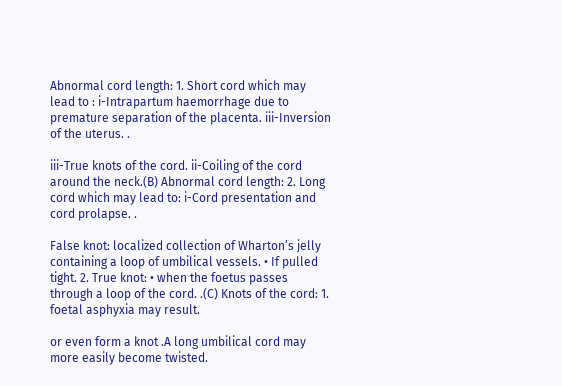Abnormal cord length: 1. Short cord which may lead to : i-Intrapartum haemorrhage due to premature separation of the placenta. iii-Inversion of the uterus. .

iii-True knots of the cord. ii-Coiling of the cord around the neck.(B) Abnormal cord length: 2. Long cord which may lead to: i-Cord presentation and cord prolapse. .

False knot: localized collection of Wharton’s jelly containing a loop of umbilical vessels. • If pulled tight. 2. True knot: • when the foetus passes through a loop of the cord. .(C) Knots of the cord: 1. foetal asphyxia may result.

or even form a knot .A long umbilical cord may more easily become twisted.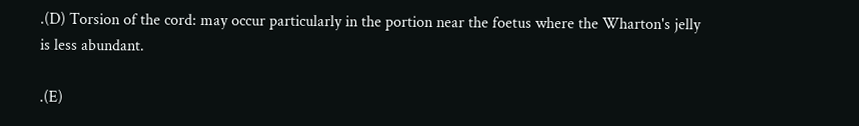.(D) Torsion of the cord: may occur particularly in the portion near the foetus where the Wharton's jelly is less abundant.

.(E)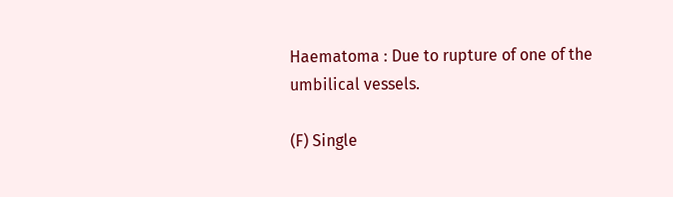Haematoma : Due to rupture of one of the umbilical vessels.

(F) Single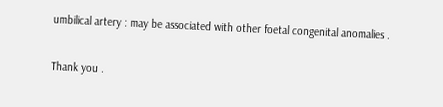umbilical artery : may be associated with other foetal congenital anomalies .

Thank you .